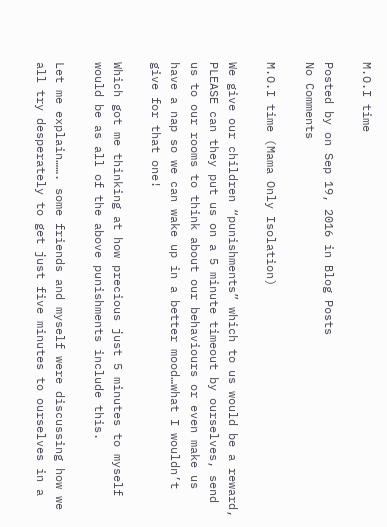M.O.I time

Posted by on Sep 19, 2016 in Blog Posts
No Comments

M.O.I time (Mama Only Isolation)

We give our children “punishments” which to us would be a reward, PLEASE can they put us on a 5 minute timeout by ourselves, send us to our rooms to think about our behaviours or even make us have a nap so we can wake up in a better mood…what I wouldn’t give for that one!

Which got me thinking at how precious just 5 minutes to myself would be as all of the above punishments include this.

Let me explain……. some friends and myself were discussing how we all try desperately to get just five minutes to ourselves in a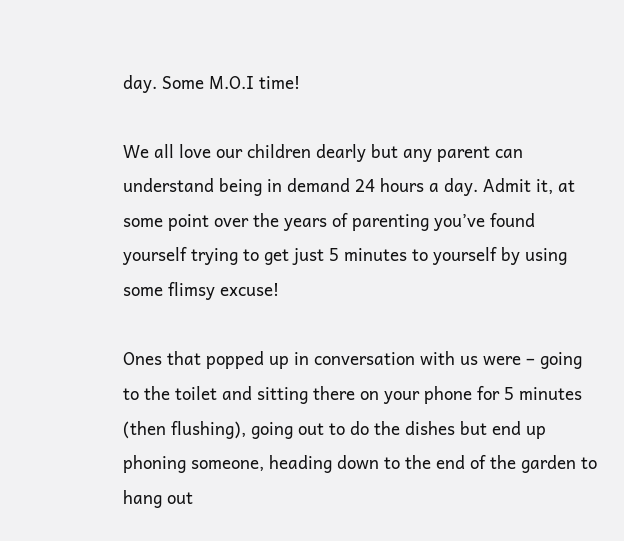day. Some M.O.I time!

We all love our children dearly but any parent can understand being in demand 24 hours a day. Admit it, at some point over the years of parenting you’ve found yourself trying to get just 5 minutes to yourself by using some flimsy excuse!

Ones that popped up in conversation with us were – going to the toilet and sitting there on your phone for 5 minutes (then flushing), going out to do the dishes but end up phoning someone, heading down to the end of the garden to hang out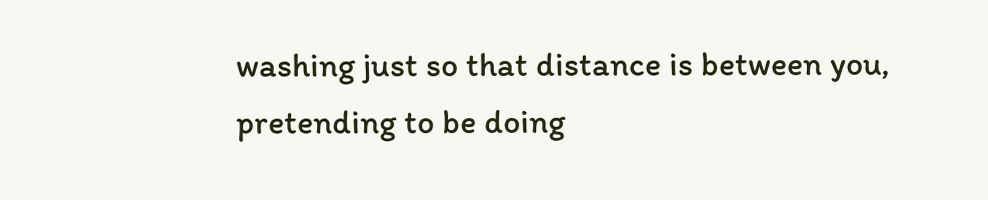washing just so that distance is between you, pretending to be doing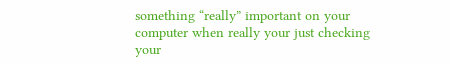something “really” important on your computer when really your just checking your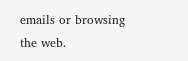emails or browsing the web.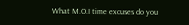What M.O.I time excuses do you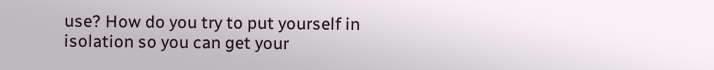use? How do you try to put yourself in isolation so you can get your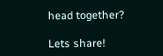head together?

Lets share!